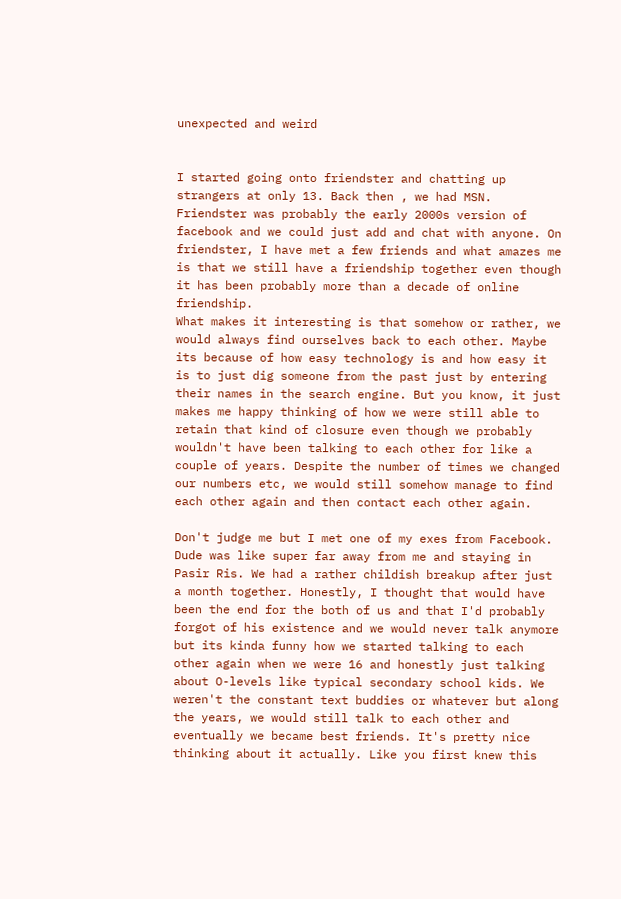unexpected and weird


I started going onto friendster and chatting up strangers at only 13. Back then , we had MSN.  Friendster was probably the early 2000s version of facebook and we could just add and chat with anyone. On friendster, I have met a few friends and what amazes me is that we still have a friendship together even though it has been probably more than a decade of online friendship.
What makes it interesting is that somehow or rather, we would always find ourselves back to each other. Maybe its because of how easy technology is and how easy it is to just dig someone from the past just by entering their names in the search engine. But you know, it just makes me happy thinking of how we were still able to retain that kind of closure even though we probably wouldn't have been talking to each other for like a couple of years. Despite the number of times we changed our numbers etc, we would still somehow manage to find each other again and then contact each other again.

Don't judge me but I met one of my exes from Facebook. Dude was like super far away from me and staying in Pasir Ris. We had a rather childish breakup after just a month together. Honestly, I thought that would have been the end for the both of us and that I'd probably forgot of his existence and we would never talk anymore but its kinda funny how we started talking to each other again when we were 16 and honestly just talking about O-levels like typical secondary school kids. We weren't the constant text buddies or whatever but along the years, we would still talk to each other and eventually we became best friends. It's pretty nice thinking about it actually. Like you first knew this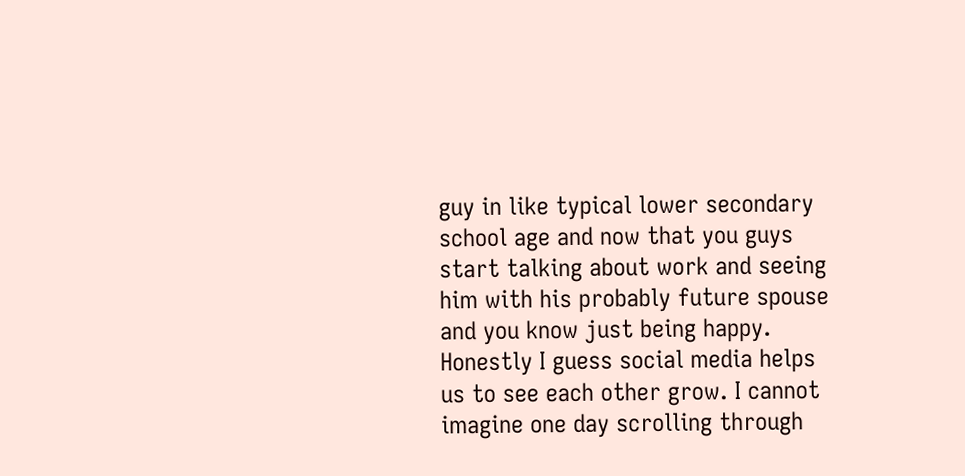guy in like typical lower secondary school age and now that you guys start talking about work and seeing him with his probably future spouse and you know just being happy. Honestly I guess social media helps us to see each other grow. I cannot imagine one day scrolling through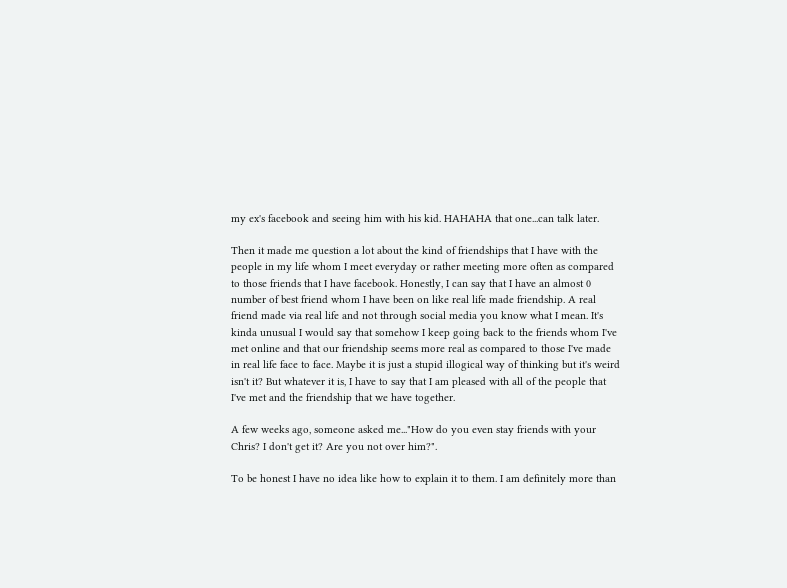my ex's facebook and seeing him with his kid. HAHAHA that one...can talk later.

Then it made me question a lot about the kind of friendships that I have with the people in my life whom I meet everyday or rather meeting more often as compared to those friends that I have facebook. Honestly, I can say that I have an almost 0 number of best friend whom I have been on like real life made friendship. A real friend made via real life and not through social media you know what I mean. It's kinda unusual I would say that somehow I keep going back to the friends whom I've met online and that our friendship seems more real as compared to those I've made in real life face to face. Maybe it is just a stupid illogical way of thinking but it's weird isn't it? But whatever it is, I have to say that I am pleased with all of the people that I've met and the friendship that we have together.

A few weeks ago, someone asked me..."How do you even stay friends with your Chris? I don't get it? Are you not over him?".

To be honest I have no idea like how to explain it to them. I am definitely more than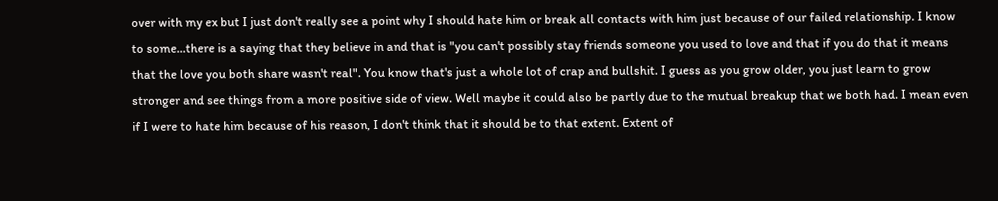over with my ex but I just don't really see a point why I should hate him or break all contacts with him just because of our failed relationship. I know to some...there is a saying that they believe in and that is "you can't possibly stay friends someone you used to love and that if you do that it means that the love you both share wasn't real". You know that's just a whole lot of crap and bullshit. I guess as you grow older, you just learn to grow stronger and see things from a more positive side of view. Well maybe it could also be partly due to the mutual breakup that we both had. I mean even if I were to hate him because of his reason, I don't think that it should be to that extent. Extent of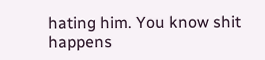hating him. You know shit happens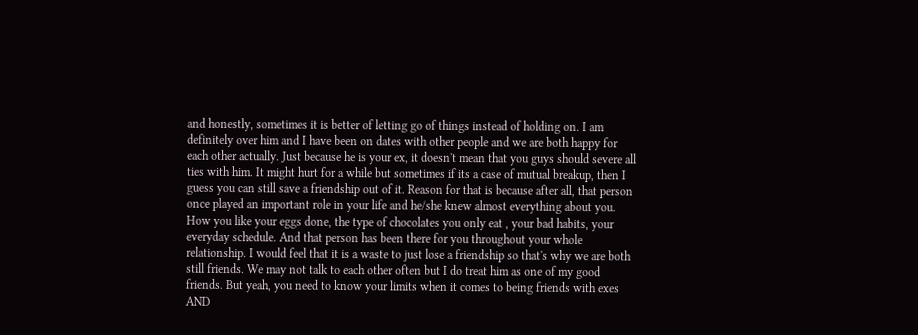and honestly, sometimes it is better of letting go of things instead of holding on. I am definitely over him and I have been on dates with other people and we are both happy for each other actually. Just because he is your ex, it doesn't mean that you guys should severe all ties with him. It might hurt for a while but sometimes if its a case of mutual breakup, then I guess you can still save a friendship out of it. Reason for that is because after all, that person once played an important role in your life and he/she knew almost everything about you. How you like your eggs done, the type of chocolates you only eat , your bad habits, your everyday schedule. And that person has been there for you throughout your whole relationship. I would feel that it is a waste to just lose a friendship so that's why we are both still friends. We may not talk to each other often but I do treat him as one of my good friends. But yeah, you need to know your limits when it comes to being friends with exes AND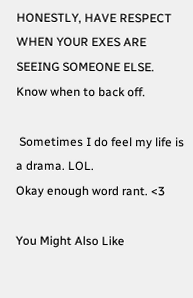HONESTLY, HAVE RESPECT WHEN YOUR EXES ARE SEEING SOMEONE ELSE. Know when to back off.

 Sometimes I do feel my life is a drama. LOL.
Okay enough word rant. <3

You Might Also Like